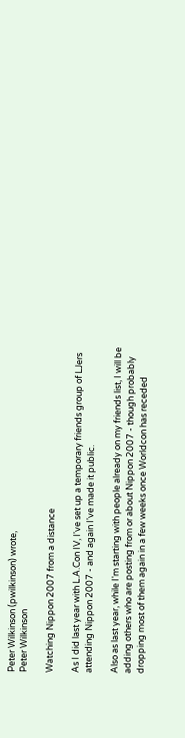Peter Wilkinson (pwilkinson) wrote,
Peter Wilkinson

Watching Nippon 2007 from a distance

As I did last year with L.A.Con IV, I've set up a temporary friends group of LJers attending Nippon 2007 - and again I've made it public.

Also as last year, while I'm starting with people already on my friends list, I will be adding others who are posting from or about Nippon 2007 - though probably dropping most of them again in a few weeks once Worldcon has receded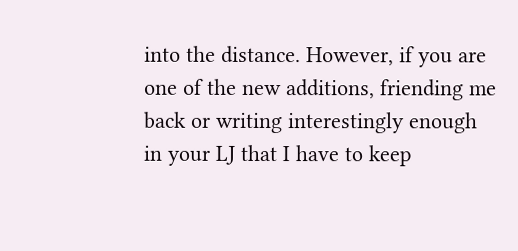into the distance. However, if you are one of the new additions, friending me back or writing interestingly enough in your LJ that I have to keep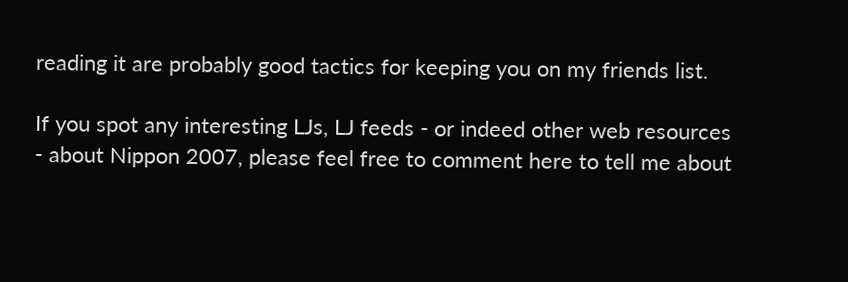reading it are probably good tactics for keeping you on my friends list.

If you spot any interesting LJs, LJ feeds - or indeed other web resources - about Nippon 2007, please feel free to comment here to tell me about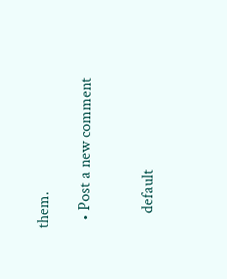them.

  • Post a new comment


    default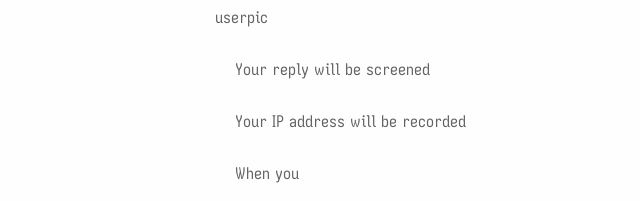userpic

    Your reply will be screened

    Your IP address will be recorded

    When you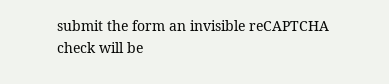submit the form an invisible reCAPTCHA check will be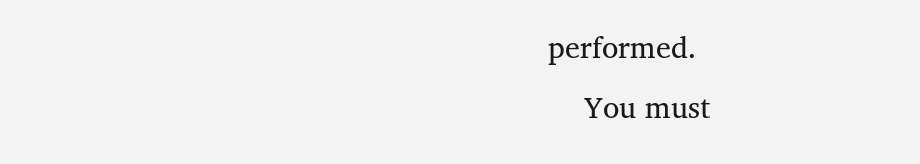performed.
    You must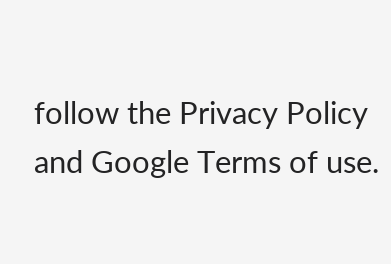follow the Privacy Policy and Google Terms of use.